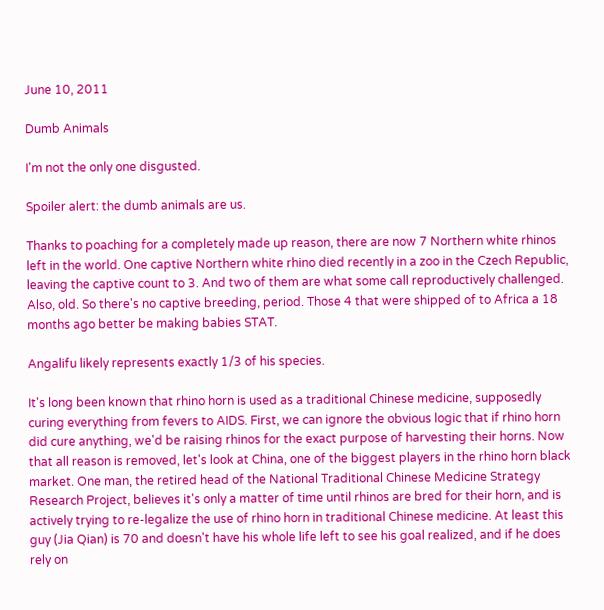June 10, 2011

Dumb Animals

I'm not the only one disgusted.

Spoiler alert: the dumb animals are us.

Thanks to poaching for a completely made up reason, there are now 7 Northern white rhinos left in the world. One captive Northern white rhino died recently in a zoo in the Czech Republic, leaving the captive count to 3. And two of them are what some call reproductively challenged. Also, old. So there's no captive breeding, period. Those 4 that were shipped of to Africa a 18 months ago better be making babies STAT.

Angalifu likely represents exactly 1/3 of his species.

It's long been known that rhino horn is used as a traditional Chinese medicine, supposedly curing everything from fevers to AIDS. First, we can ignore the obvious logic that if rhino horn did cure anything, we'd be raising rhinos for the exact purpose of harvesting their horns. Now that all reason is removed, let's look at China, one of the biggest players in the rhino horn black market. One man, the retired head of the National Traditional Chinese Medicine Strategy Research Project, believes it's only a matter of time until rhinos are bred for their horn, and is actively trying to re-legalize the use of rhino horn in traditional Chinese medicine. At least this guy (Jia Qian) is 70 and doesn't have his whole life left to see his goal realized, and if he does rely on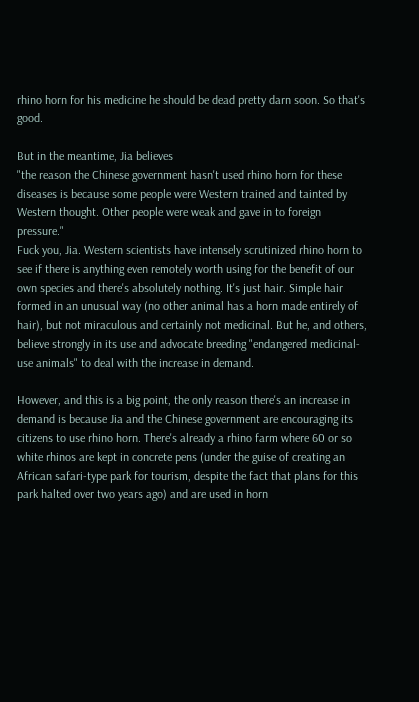rhino horn for his medicine he should be dead pretty darn soon. So that's good.

But in the meantime, Jia believes
"the reason the Chinese government hasn't used rhino horn for these diseases is because some people were Western trained and tainted by Western thought. Other people were weak and gave in to foreign pressure."
Fuck you, Jia. Western scientists have intensely scrutinized rhino horn to see if there is anything even remotely worth using for the benefit of our own species and there's absolutely nothing. It's just hair. Simple hair formed in an unusual way (no other animal has a horn made entirely of hair), but not miraculous and certainly not medicinal. But he, and others, believe strongly in its use and advocate breeding "endangered medicinal-use animals" to deal with the increase in demand.

However, and this is a big point, the only reason there's an increase in demand is because Jia and the Chinese government are encouraging its citizens to use rhino horn. There's already a rhino farm where 60 or so white rhinos are kept in concrete pens (under the guise of creating an African safari-type park for tourism, despite the fact that plans for this park halted over two years ago) and are used in horn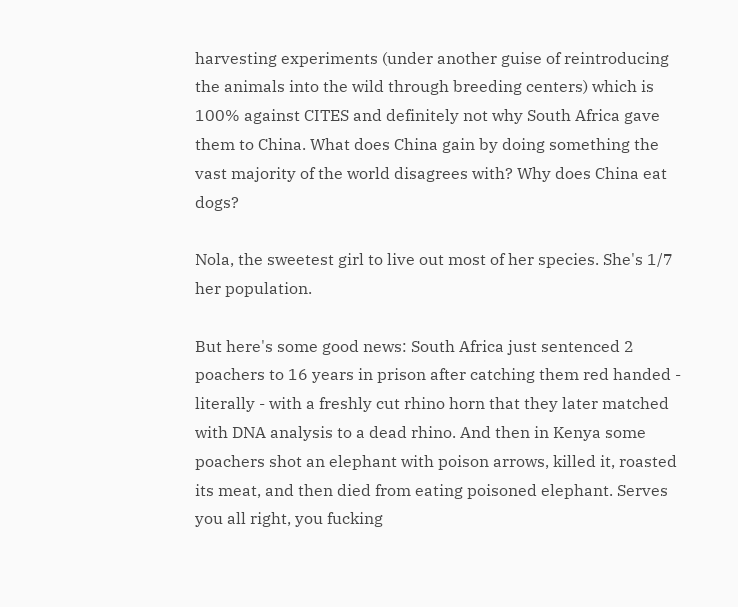harvesting experiments (under another guise of reintroducing the animals into the wild through breeding centers) which is 100% against CITES and definitely not why South Africa gave them to China. What does China gain by doing something the vast majority of the world disagrees with? Why does China eat dogs?

Nola, the sweetest girl to live out most of her species. She's 1/7 her population.

But here's some good news: South Africa just sentenced 2 poachers to 16 years in prison after catching them red handed - literally - with a freshly cut rhino horn that they later matched with DNA analysis to a dead rhino. And then in Kenya some poachers shot an elephant with poison arrows, killed it, roasted its meat, and then died from eating poisoned elephant. Serves you all right, you fucking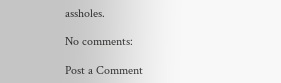assholes.

No comments:

Post a Comment